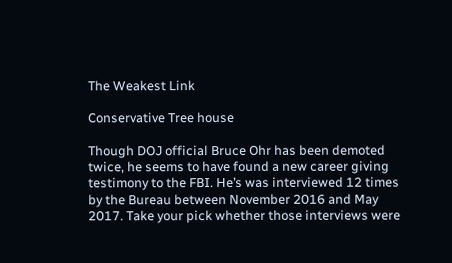The Weakest Link

Conservative Tree house

Though DOJ official Bruce Ohr has been demoted twice, he seems to have found a new career giving testimony to the FBI. He’s was interviewed 12 times by the Bureau between November 2016 and May 2017. Take your pick whether those interviews were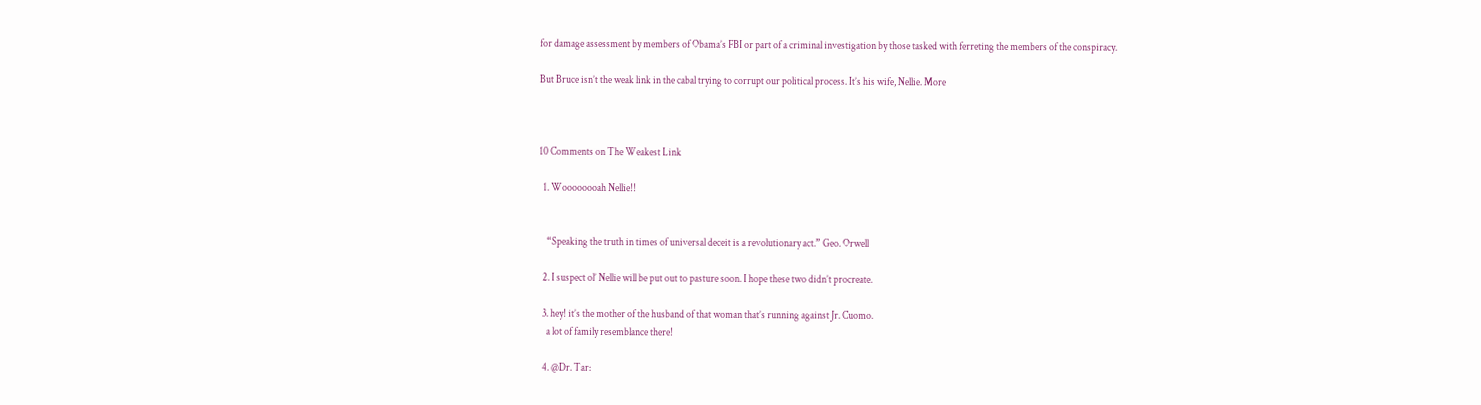for damage assessment by members of Obama’s FBI or part of a criminal investigation by those tasked with ferreting the members of the conspiracy.

But Bruce isn’t the weak link in the cabal trying to corrupt our political process. It’s his wife, Nellie. More



10 Comments on The Weakest Link

  1. Woooooooah Nellie!!


    “Speaking the truth in times of universal deceit is a revolutionary act.” Geo. Orwell

  2. I suspect ol’ Nellie will be put out to pasture soon. I hope these two didn’t procreate.

  3. hey! it’s the mother of the husband of that woman that’s running against Jr. Cuomo.
    a lot of family resemblance there!

  4. @Dr. Tar: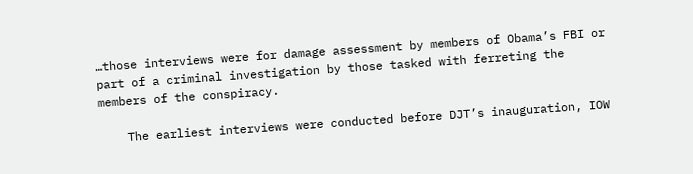…those interviews were for damage assessment by members of Obama’s FBI or part of a criminal investigation by those tasked with ferreting the members of the conspiracy.

    The earliest interviews were conducted before DJT’s inauguration, IOW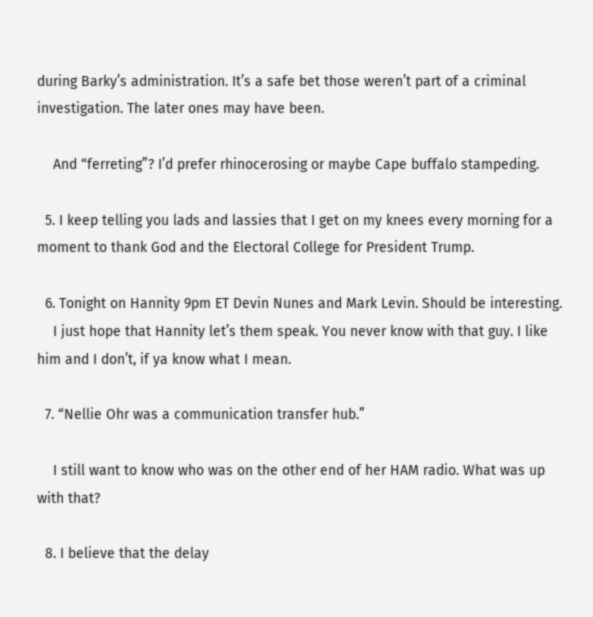during Barky’s administration. It’s a safe bet those weren’t part of a criminal investigation. The later ones may have been.

    And “ferreting”? I’d prefer rhinocerosing or maybe Cape buffalo stampeding.

  5. I keep telling you lads and lassies that I get on my knees every morning for a moment to thank God and the Electoral College for President Trump.

  6. Tonight on Hannity 9pm ET Devin Nunes and Mark Levin. Should be interesting.
    I just hope that Hannity let’s them speak. You never know with that guy. I like him and I don’t, if ya know what I mean.

  7. “Nellie Ohr was a communication transfer hub.”

    I still want to know who was on the other end of her HAM radio. What was up with that?

  8. I believe that the delay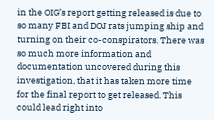in the OIG’s report getting released is due to so many FBI and DOJ rats jumping ship and turning on their co-conspirators. There was so much more information and documentation uncovered during this investigation, that it has taken more time for the final report to get released. This could lead right into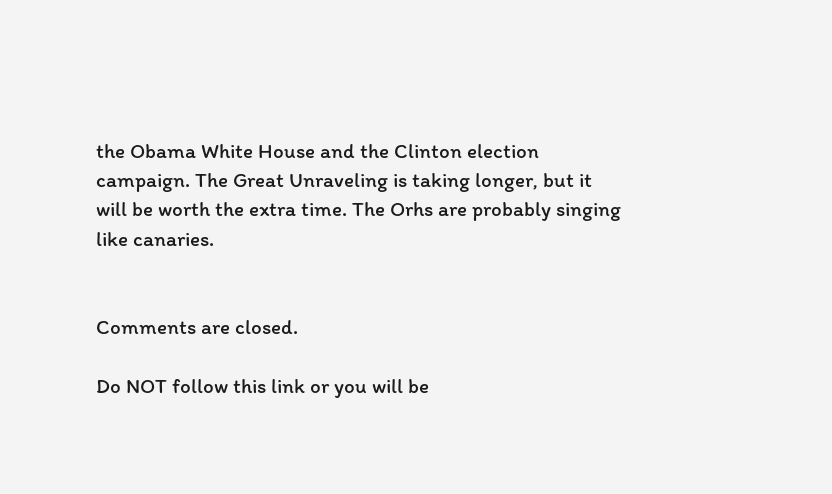the Obama White House and the Clinton election campaign. The Great Unraveling is taking longer, but it will be worth the extra time. The Orhs are probably singing like canaries.


Comments are closed.

Do NOT follow this link or you will be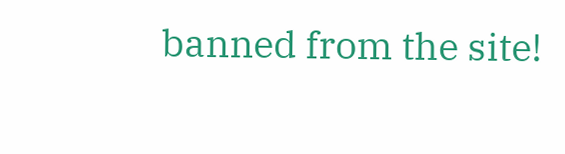banned from the site!